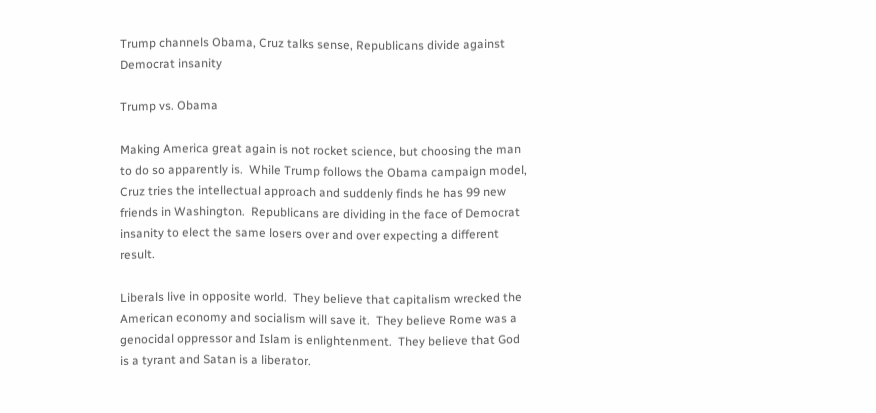Trump channels Obama, Cruz talks sense, Republicans divide against Democrat insanity

Trump vs. Obama

Making America great again is not rocket science, but choosing the man to do so apparently is.  While Trump follows the Obama campaign model, Cruz tries the intellectual approach and suddenly finds he has 99 new friends in Washington.  Republicans are dividing in the face of Democrat insanity to elect the same losers over and over expecting a different result.

Liberals live in opposite world.  They believe that capitalism wrecked the American economy and socialism will save it.  They believe Rome was a genocidal oppressor and Islam is enlightenment.  They believe that God is a tyrant and Satan is a liberator.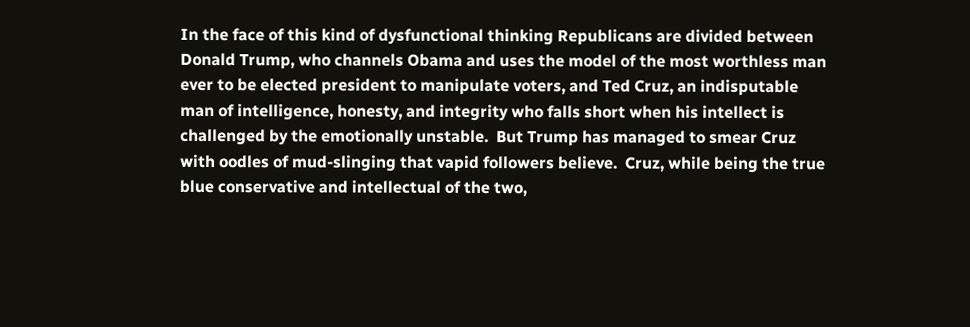In the face of this kind of dysfunctional thinking Republicans are divided between Donald Trump, who channels Obama and uses the model of the most worthless man ever to be elected president to manipulate voters, and Ted Cruz, an indisputable man of intelligence, honesty, and integrity who falls short when his intellect is challenged by the emotionally unstable.  But Trump has managed to smear Cruz with oodles of mud-slinging that vapid followers believe.  Cruz, while being the true blue conservative and intellectual of the two,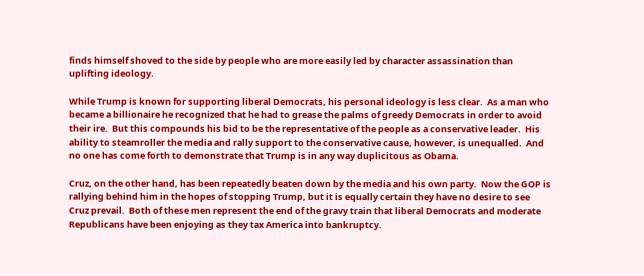finds himself shoved to the side by people who are more easily led by character assassination than uplifting ideology.

While Trump is known for supporting liberal Democrats, his personal ideology is less clear.  As a man who became a billionaire he recognized that he had to grease the palms of greedy Democrats in order to avoid their ire.  But this compounds his bid to be the representative of the people as a conservative leader.  His ability to steamroller the media and rally support to the conservative cause, however, is unequalled.  And no one has come forth to demonstrate that Trump is in any way duplicitous as Obama.

Cruz, on the other hand, has been repeatedly beaten down by the media and his own party.  Now the GOP is rallying behind him in the hopes of stopping Trump, but it is equally certain they have no desire to see Cruz prevail.  Both of these men represent the end of the gravy train that liberal Democrats and moderate Republicans have been enjoying as they tax America into bankruptcy.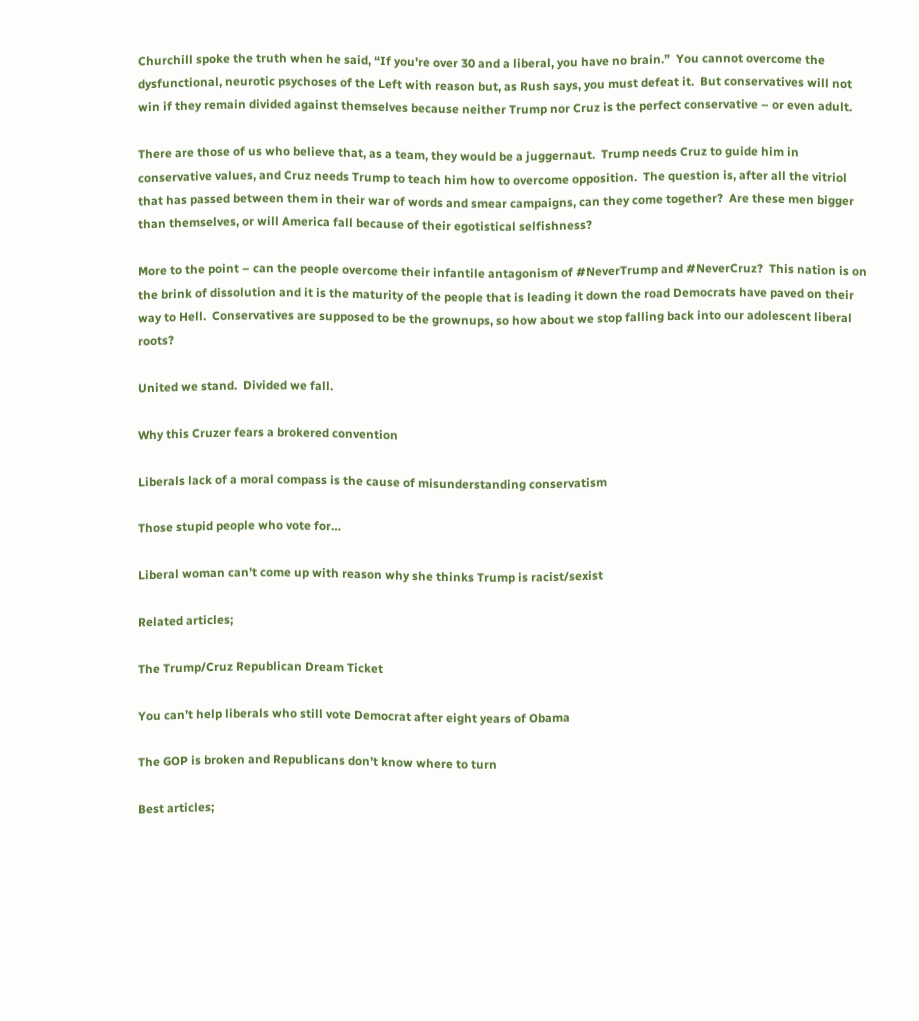Churchill spoke the truth when he said, “If you’re over 30 and a liberal, you have no brain.”  You cannot overcome the dysfunctional, neurotic psychoses of the Left with reason but, as Rush says, you must defeat it.  But conservatives will not win if they remain divided against themselves because neither Trump nor Cruz is the perfect conservative – or even adult.

There are those of us who believe that, as a team, they would be a juggernaut.  Trump needs Cruz to guide him in conservative values, and Cruz needs Trump to teach him how to overcome opposition.  The question is, after all the vitriol that has passed between them in their war of words and smear campaigns, can they come together?  Are these men bigger than themselves, or will America fall because of their egotistical selfishness?

More to the point – can the people overcome their infantile antagonism of #NeverTrump and #NeverCruz?  This nation is on the brink of dissolution and it is the maturity of the people that is leading it down the road Democrats have paved on their way to Hell.  Conservatives are supposed to be the grownups, so how about we stop falling back into our adolescent liberal roots?

United we stand.  Divided we fall.

Why this Cruzer fears a brokered convention

Liberals lack of a moral compass is the cause of misunderstanding conservatism

Those stupid people who vote for…

Liberal woman can’t come up with reason why she thinks Trump is racist/sexist

Related articles;

The Trump/Cruz Republican Dream Ticket

You can’t help liberals who still vote Democrat after eight years of Obama

The GOP is broken and Republicans don’t know where to turn

Best articles;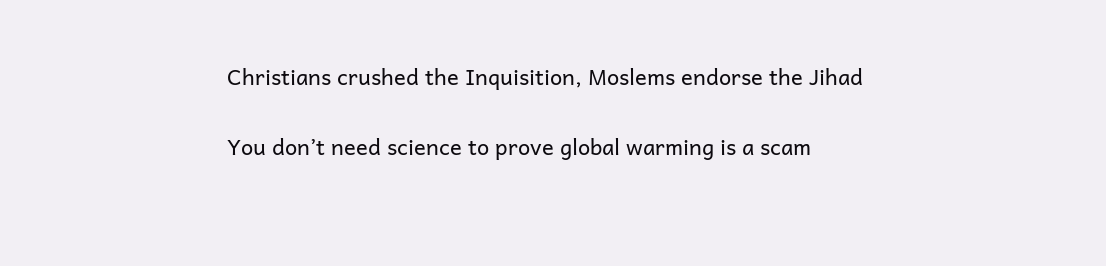Christians crushed the Inquisition, Moslems endorse the Jihad

You don’t need science to prove global warming is a scam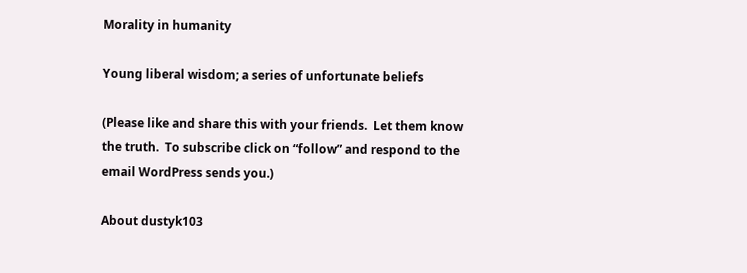Morality in humanity

Young liberal wisdom; a series of unfortunate beliefs

(Please like and share this with your friends.  Let them know the truth.  To subscribe click on “follow” and respond to the email WordPress sends you.)

About dustyk103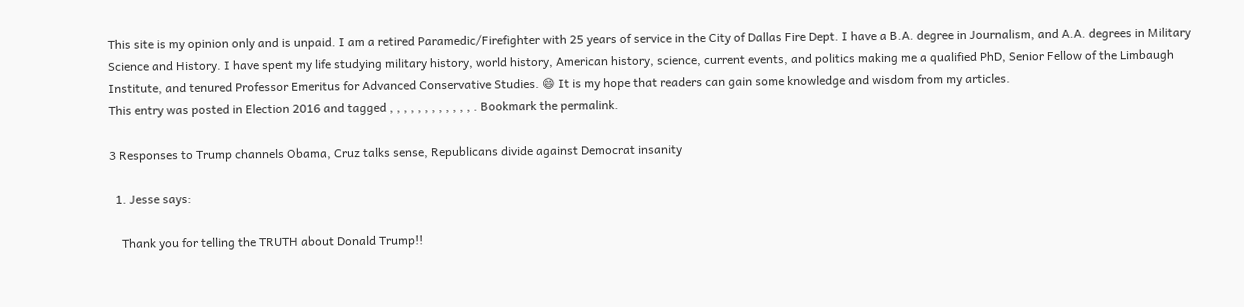This site is my opinion only and is unpaid. I am a retired Paramedic/Firefighter with 25 years of service in the City of Dallas Fire Dept. I have a B.A. degree in Journalism, and A.A. degrees in Military Science and History. I have spent my life studying military history, world history, American history, science, current events, and politics making me a qualified PhD, Senior Fellow of the Limbaugh Institute, and tenured Professor Emeritus for Advanced Conservative Studies. 😄 It is my hope that readers can gain some knowledge and wisdom from my articles.
This entry was posted in Election 2016 and tagged , , , , , , , , , , , , . Bookmark the permalink.

3 Responses to Trump channels Obama, Cruz talks sense, Republicans divide against Democrat insanity

  1. Jesse says:

    Thank you for telling the TRUTH about Donald Trump!!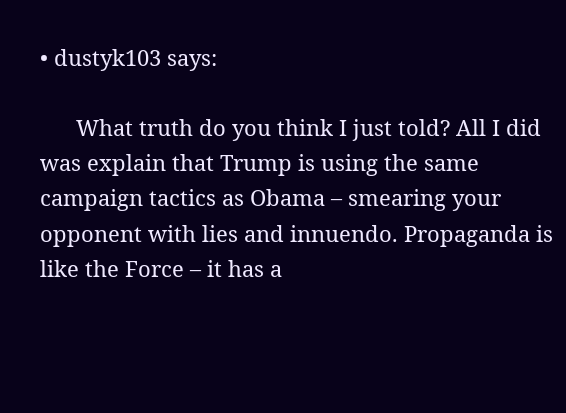• dustyk103 says:

      What truth do you think I just told? All I did was explain that Trump is using the same campaign tactics as Obama – smearing your opponent with lies and innuendo. Propaganda is like the Force – it has a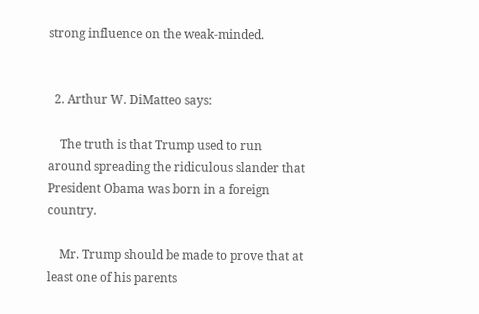strong influence on the weak-minded.


  2. Arthur W. DiMatteo says:

    The truth is that Trump used to run around spreading the ridiculous slander that President Obama was born in a foreign country.

    Mr. Trump should be made to prove that at least one of his parents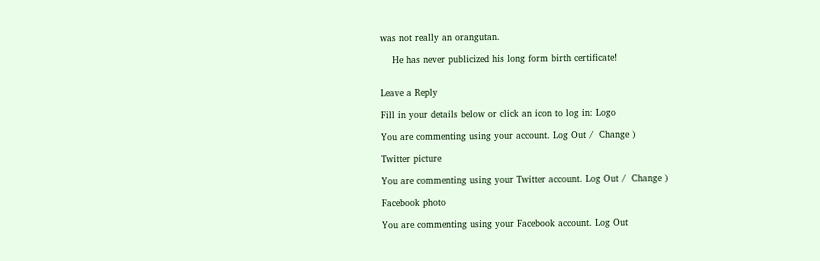was not really an orangutan.

    He has never publicized his long form birth certificate!


Leave a Reply

Fill in your details below or click an icon to log in: Logo

You are commenting using your account. Log Out /  Change )

Twitter picture

You are commenting using your Twitter account. Log Out /  Change )

Facebook photo

You are commenting using your Facebook account. Log Out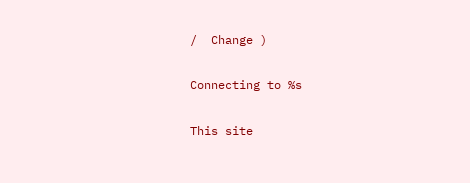/  Change )

Connecting to %s

This site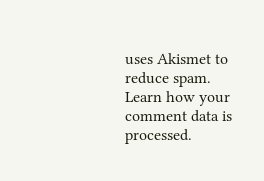uses Akismet to reduce spam. Learn how your comment data is processed.